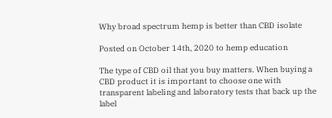Why broad spectrum hemp is better than CBD isolate

Posted on October 14th, 2020 to hemp education

The type of CBD oil that you buy matters. When buying a CBD product it is important to choose one with transparent labeling and laboratory tests that back up the label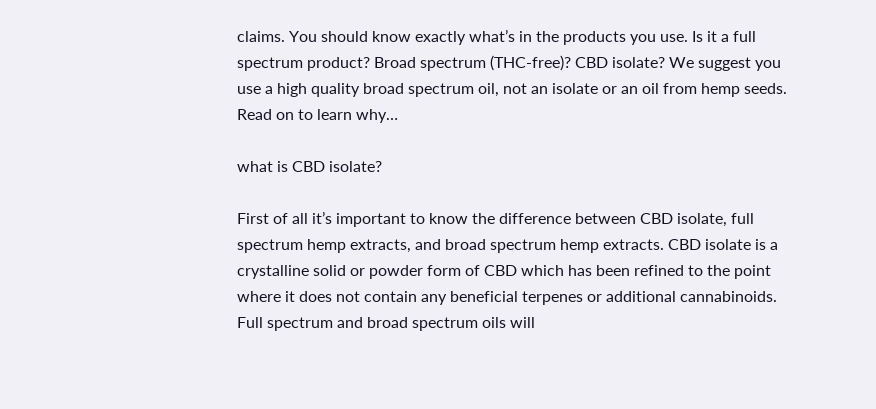claims. You should know exactly what’s in the products you use. Is it a full spectrum product? Broad spectrum (THC-free)? CBD isolate? We suggest you use a high quality broad spectrum oil, not an isolate or an oil from hemp seeds. Read on to learn why…

what is CBD isolate?

First of all it’s important to know the difference between CBD isolate, full spectrum hemp extracts, and broad spectrum hemp extracts. CBD isolate is a crystalline solid or powder form of CBD which has been refined to the point where it does not contain any beneficial terpenes or additional cannabinoids. Full spectrum and broad spectrum oils will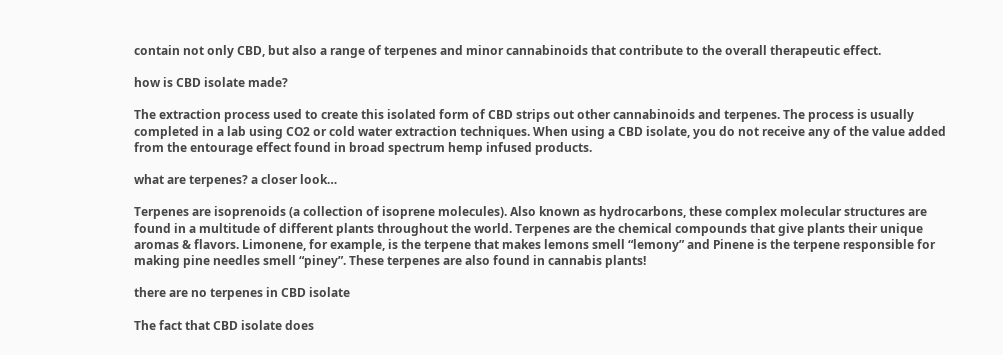contain not only CBD, but also a range of terpenes and minor cannabinoids that contribute to the overall therapeutic effect.

how is CBD isolate made?

The extraction process used to create this isolated form of CBD strips out other cannabinoids and terpenes. The process is usually completed in a lab using CO2 or cold water extraction techniques. When using a CBD isolate, you do not receive any of the value added from the entourage effect found in broad spectrum hemp infused products.

what are terpenes? a closer look…

Terpenes are isoprenoids (a collection of isoprene molecules). Also known as hydrocarbons, these complex molecular structures are found in a multitude of different plants throughout the world. Terpenes are the chemical compounds that give plants their unique aromas & flavors. Limonene, for example, is the terpene that makes lemons smell “lemony” and Pinene is the terpene responsible for making pine needles smell “piney”. These terpenes are also found in cannabis plants!

there are no terpenes in CBD isolate

The fact that CBD isolate does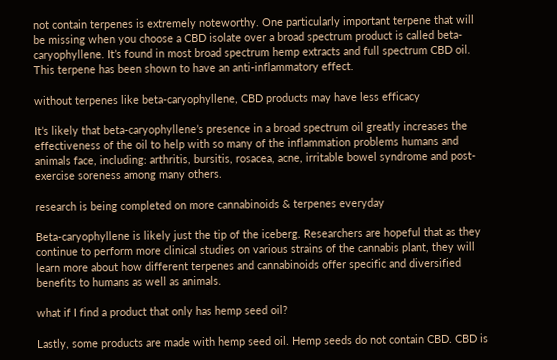not contain terpenes is extremely noteworthy. One particularly important terpene that will be missing when you choose a CBD isolate over a broad spectrum product is called beta-caryophyllene. It’s found in most broad spectrum hemp extracts and full spectrum CBD oil. This terpene has been shown to have an anti-inflammatory effect.

without terpenes like beta-caryophyllene, CBD products may have less efficacy

It’s likely that beta-caryophyllene’s presence in a broad spectrum oil greatly increases the effectiveness of the oil to help with so many of the inflammation problems humans and animals face, including: arthritis, bursitis, rosacea, acne, irritable bowel syndrome and post-exercise soreness among many others.

research is being completed on more cannabinoids & terpenes everyday

Beta-caryophyllene is likely just the tip of the iceberg. Researchers are hopeful that as they continue to perform more clinical studies on various strains of the cannabis plant, they will learn more about how different terpenes and cannabinoids offer specific and diversified benefits to humans as well as animals.

what if I find a product that only has hemp seed oil?

Lastly, some products are made with hemp seed oil. Hemp seeds do not contain CBD. CBD is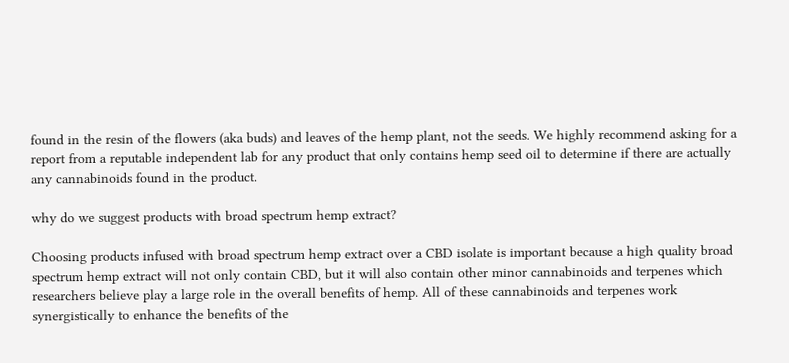found in the resin of the flowers (aka buds) and leaves of the hemp plant, not the seeds. We highly recommend asking for a report from a reputable independent lab for any product that only contains hemp seed oil to determine if there are actually any cannabinoids found in the product.

why do we suggest products with broad spectrum hemp extract?

Choosing products infused with broad spectrum hemp extract over a CBD isolate is important because a high quality broad spectrum hemp extract will not only contain CBD, but it will also contain other minor cannabinoids and terpenes which researchers believe play a large role in the overall benefits of hemp. All of these cannabinoids and terpenes work synergistically to enhance the benefits of the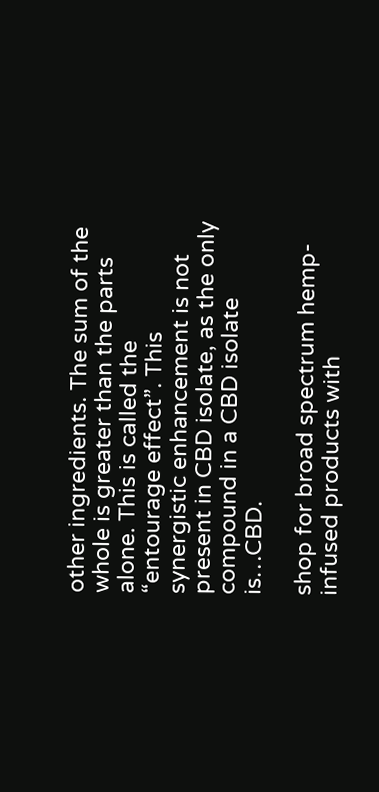other ingredients. The sum of the whole is greater than the parts alone. This is called the “entourage effect”. This synergistic enhancement is not present in CBD isolate, as the only compound in a CBD isolate is…CBD.

shop for broad spectrum hemp-infused products with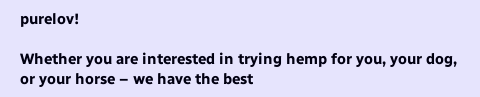purelov!

Whether you are interested in trying hemp for you, your dog, or your horse – we have the best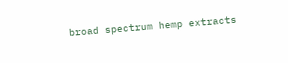broad spectrum hemp extracts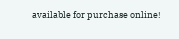available for purchase online!